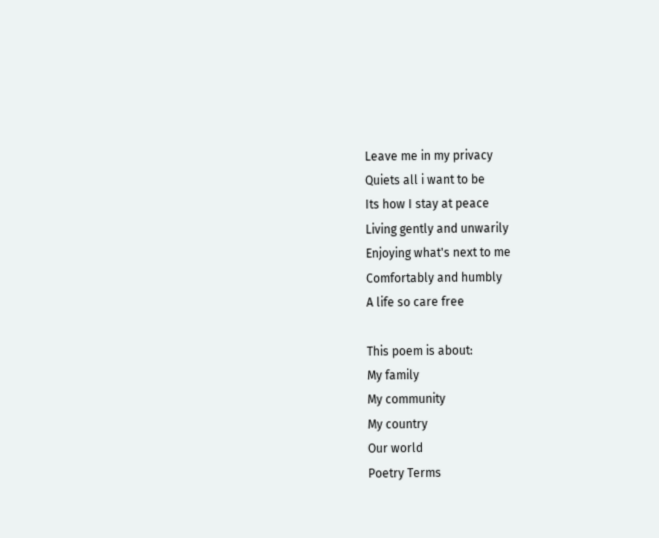Leave me in my privacy
Quiets all i want to be
Its how I stay at peace
Living gently and unwarily
Enjoying what's next to me
Comfortably and humbly
A life so care free

This poem is about:
My family
My community
My country
Our world
Poetry Terms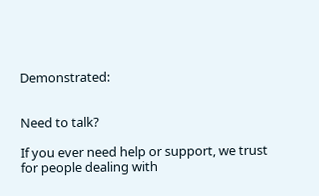Demonstrated:


Need to talk?

If you ever need help or support, we trust for people dealing with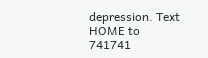depression. Text HOME to 741741